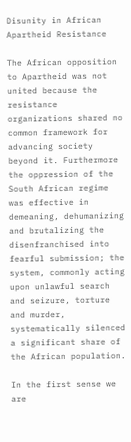Disunity in African Apartheid Resistance

The African opposition to Apartheid was not united because the resistance organizations shared no common framework for advancing society beyond it. Furthermore the oppression of the South African regime was effective in demeaning, dehumanizing and brutalizing the disenfranchised into fearful submission; the system, commonly acting upon unlawful search and seizure, torture and murder, systematically silenced a significant share of the African population.

In the first sense we are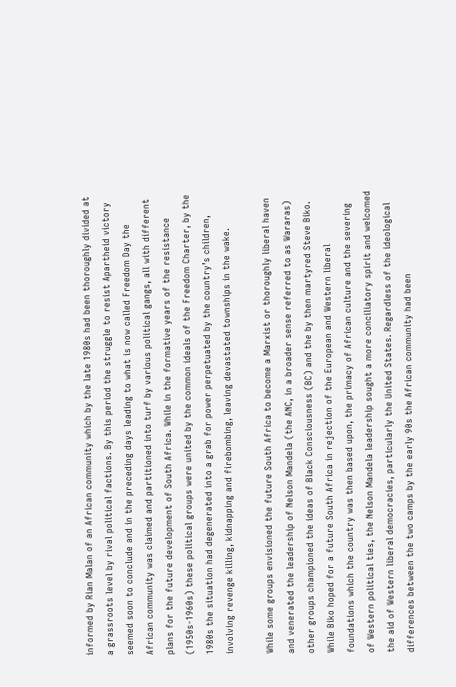informed by Rian Malan of an African community which by the late 1980s had been thoroughly divided at a grassroots level by rival political factions. By this period the struggle to resist Apartheid victory seemed soon to conclude and in the preceding days leading to what is now called Freedom Day the African community was claimed and partitioned into turf by various political gangs, all with different plans for the future development of South Africa. While in the formative years of the resistance (1950s-1960s) these political groups were united by the common ideals of the Freedom Charter, by the 1980s the situation had degenerated into a grab for power perpetuated by the country’s children, involving revenge killing, kidnapping and firebombing, leaving devastated townships in the wake.

While some groups envisioned the future South Africa to become a Marxist or thoroughly liberal haven and venerated the leadership of Nelson Mandela (the ANC, in a broader sense referred to as Wararas) other groups championed the ideas of Black Consciousness (BC) and the by then martyred Steve Biko. While Biko hoped for a future South Africa in rejection of the European and Western liberal foundations which the country was then based upon, the primacy of African culture and the severing of Western political ties, the Nelson Mandela leadership sought a more conciliatory spirit and welcomed the aid of Western liberal democracies, particularly the United States. Regardless of the ideological differences between the two camps by the early 90s the African community had been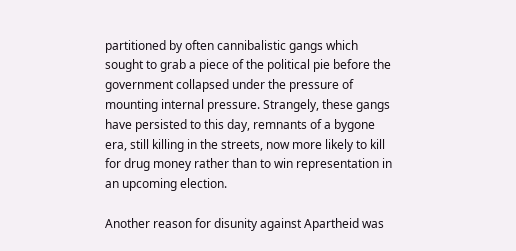partitioned by often cannibalistic gangs which sought to grab a piece of the political pie before the government collapsed under the pressure of mounting internal pressure. Strangely, these gangs have persisted to this day, remnants of a bygone era, still killing in the streets, now more likely to kill for drug money rather than to win representation in an upcoming election.

Another reason for disunity against Apartheid was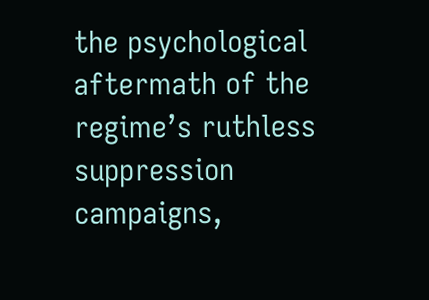the psychological aftermath of the regime’s ruthless suppression campaigns,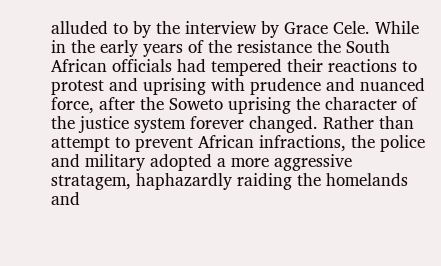alluded to by the interview by Grace Cele. While in the early years of the resistance the South African officials had tempered their reactions to protest and uprising with prudence and nuanced force, after the Soweto uprising the character of the justice system forever changed. Rather than attempt to prevent African infractions, the police and military adopted a more aggressive stratagem, haphazardly raiding the homelands and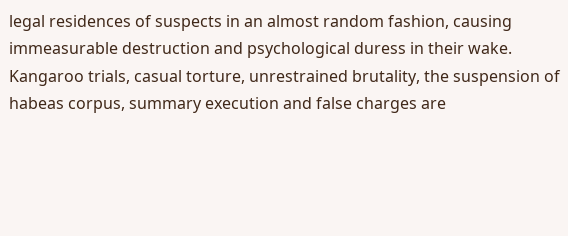legal residences of suspects in an almost random fashion, causing immeasurable destruction and psychological duress in their wake. Kangaroo trials, casual torture, unrestrained brutality, the suspension of habeas corpus, summary execution and false charges are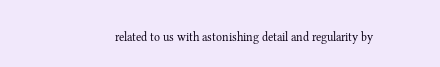related to us with astonishing detail and regularity by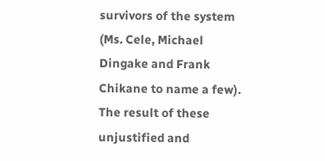survivors of the system (Ms. Cele, Michael Dingake and Frank Chikane to name a few). The result of these unjustified and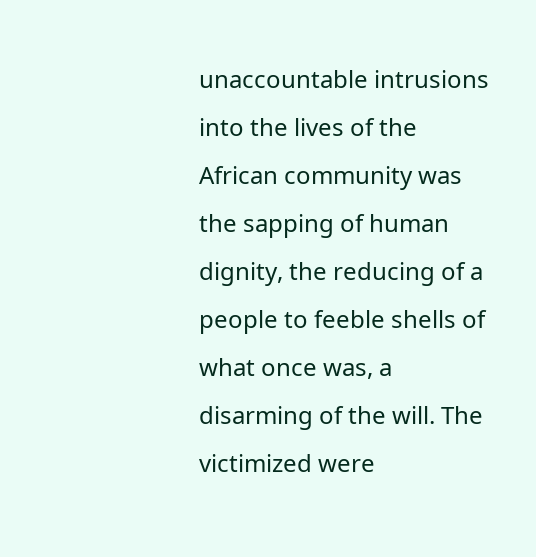unaccountable intrusions into the lives of the African community was the sapping of human dignity, the reducing of a people to feeble shells of what once was, a disarming of the will. The victimized were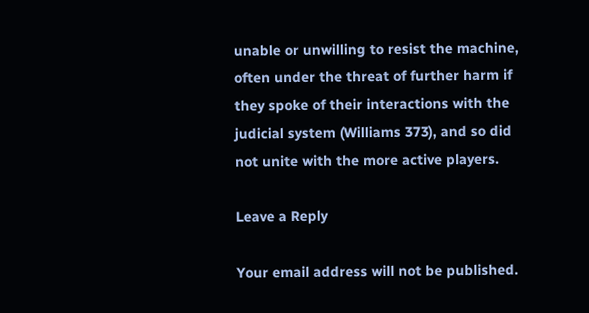unable or unwilling to resist the machine, often under the threat of further harm if they spoke of their interactions with the judicial system (Williams 373), and so did not unite with the more active players.

Leave a Reply

Your email address will not be published.